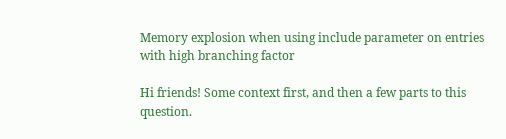Memory explosion when using include parameter on entries with high branching factor

Hi friends! Some context first, and then a few parts to this question.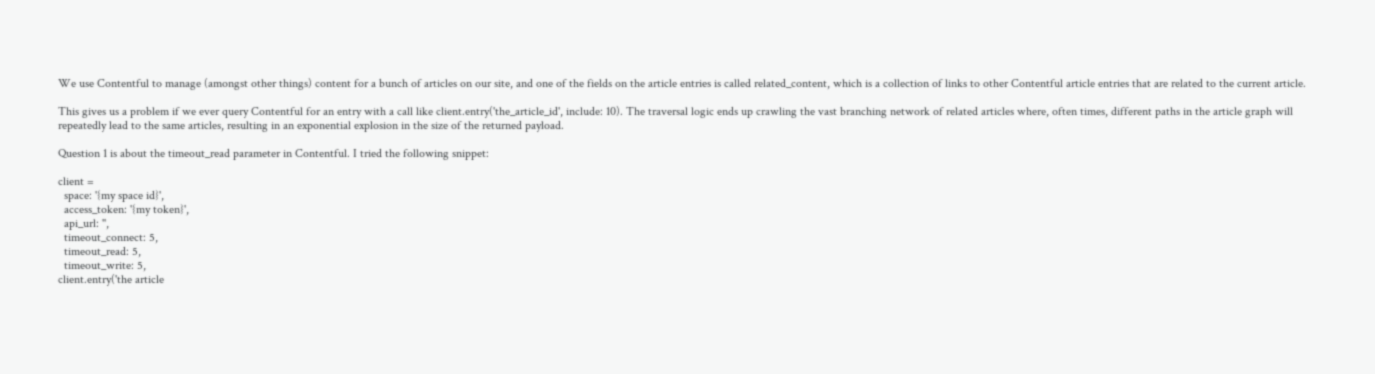We use Contentful to manage (amongst other things) content for a bunch of articles on our site, and one of the fields on the article entries is called related_content, which is a collection of links to other Contentful article entries that are related to the current article.

This gives us a problem if we ever query Contentful for an entry with a call like client.entry('the_article_id', include: 10). The traversal logic ends up crawling the vast branching network of related articles where, often times, different paths in the article graph will repeatedly lead to the same articles, resulting in an exponential explosion in the size of the returned payload.

Question 1 is about the timeout_read parameter in Contentful. I tried the following snippet:

client =
  space: '{my space id}',
  access_token: '{my token}',
  api_url: '',
  timeout_connect: 5,
  timeout_read: 5,
  timeout_write: 5,
client.entry('the article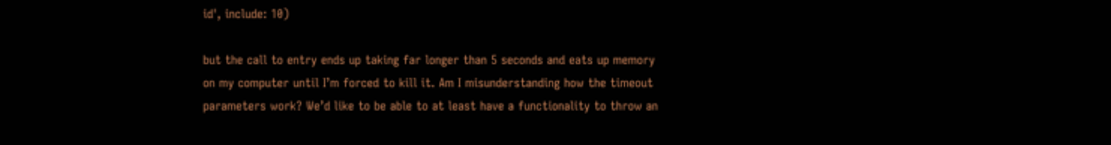id', include: 10)

but the call to entry ends up taking far longer than 5 seconds and eats up memory on my computer until I’m forced to kill it. Am I misunderstanding how the timeout parameters work? We’d like to be able to at least have a functionality to throw an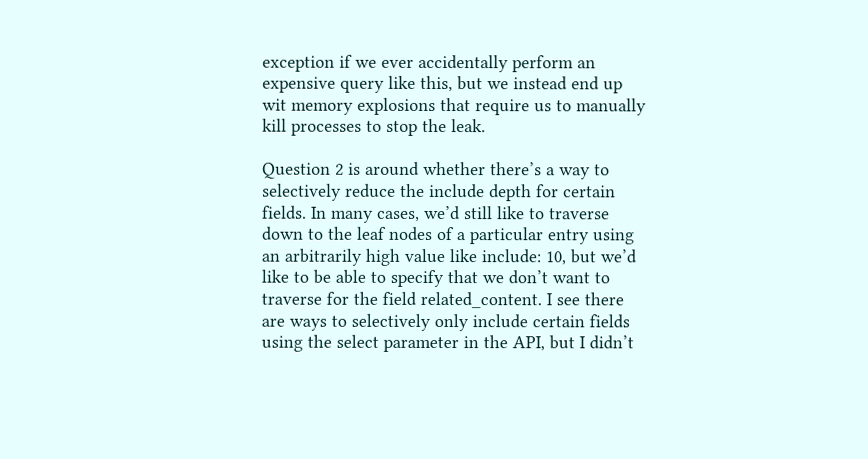exception if we ever accidentally perform an expensive query like this, but we instead end up wit memory explosions that require us to manually kill processes to stop the leak.

Question 2 is around whether there’s a way to selectively reduce the include depth for certain fields. In many cases, we’d still like to traverse down to the leaf nodes of a particular entry using an arbitrarily high value like include: 10, but we’d like to be able to specify that we don’t want to traverse for the field related_content. I see there are ways to selectively only include certain fields using the select parameter in the API, but I didn’t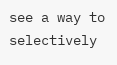see a way to selectively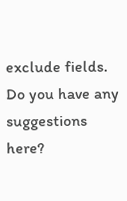exclude fields. Do you have any suggestions here?